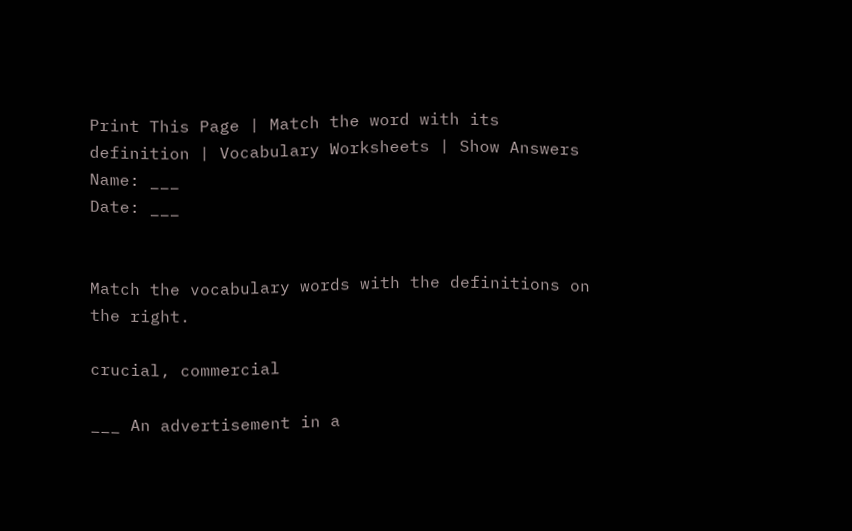Print This Page | Match the word with its definition | Vocabulary Worksheets | Show Answers
Name: ___
Date: ___


Match the vocabulary words with the definitions on the right.

crucial, commercial

___ An advertisement in a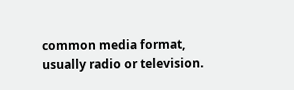common media format, usually radio or television.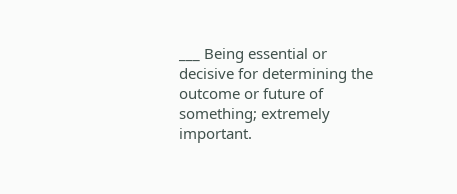___ Being essential or decisive for determining the outcome or future of something; extremely important.